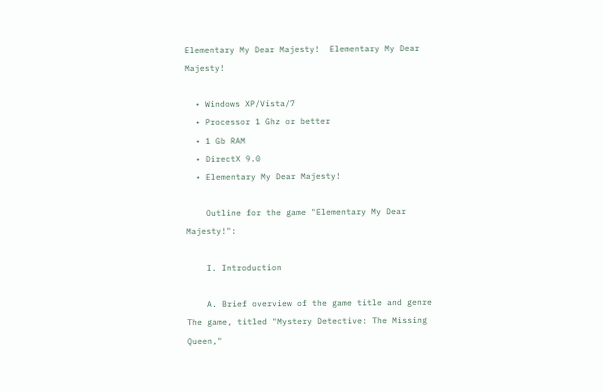Elementary My Dear Majesty!  Elementary My Dear Majesty!

  • Windows XP/Vista/7
  • Processor 1 Ghz or better
  • 1 Gb RAM
  • DirectX 9.0
  • Elementary My Dear Majesty!

    Outline for the game "Elementary My Dear Majesty!":

    I. Introduction

    A. Brief overview of the game title and genre The game, titled "Mystery Detective: The Missing Queen,"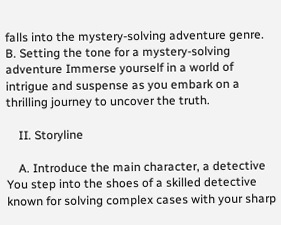falls into the mystery-solving adventure genre. B. Setting the tone for a mystery-solving adventure Immerse yourself in a world of intrigue and suspense as you embark on a thrilling journey to uncover the truth.

    II. Storyline

    A. Introduce the main character, a detective You step into the shoes of a skilled detective known for solving complex cases with your sharp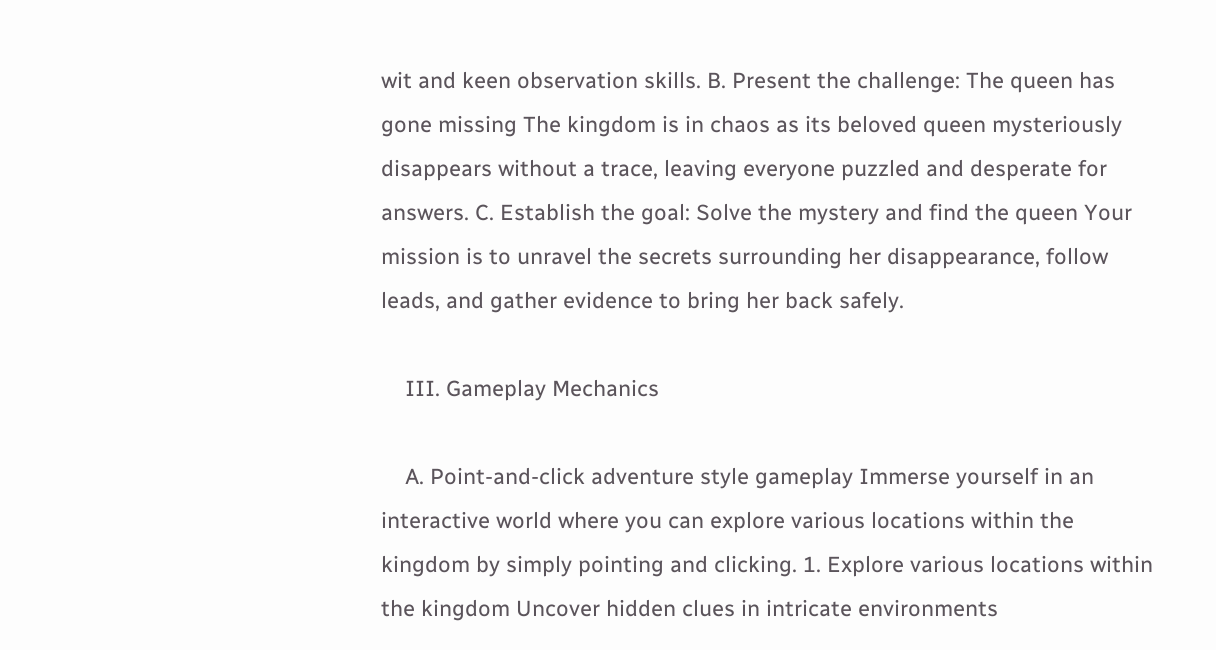wit and keen observation skills. B. Present the challenge: The queen has gone missing The kingdom is in chaos as its beloved queen mysteriously disappears without a trace, leaving everyone puzzled and desperate for answers. C. Establish the goal: Solve the mystery and find the queen Your mission is to unravel the secrets surrounding her disappearance, follow leads, and gather evidence to bring her back safely.

    III. Gameplay Mechanics

    A. Point-and-click adventure style gameplay Immerse yourself in an interactive world where you can explore various locations within the kingdom by simply pointing and clicking. 1. Explore various locations within the kingdom Uncover hidden clues in intricate environments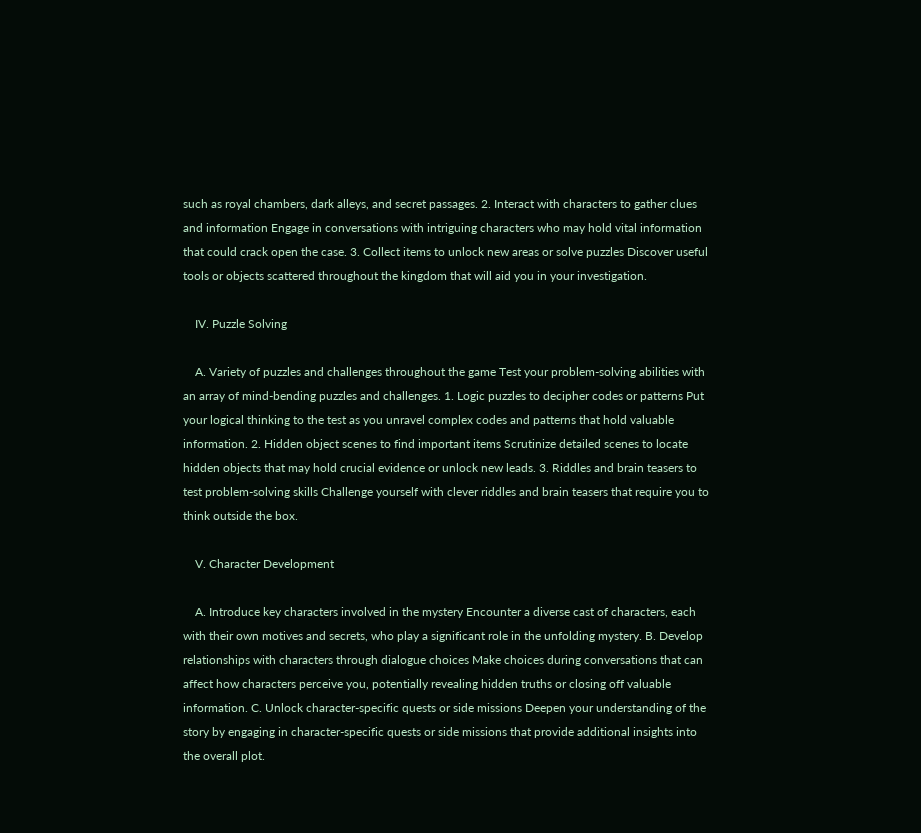such as royal chambers, dark alleys, and secret passages. 2. Interact with characters to gather clues and information Engage in conversations with intriguing characters who may hold vital information that could crack open the case. 3. Collect items to unlock new areas or solve puzzles Discover useful tools or objects scattered throughout the kingdom that will aid you in your investigation.

    IV. Puzzle Solving

    A. Variety of puzzles and challenges throughout the game Test your problem-solving abilities with an array of mind-bending puzzles and challenges. 1. Logic puzzles to decipher codes or patterns Put your logical thinking to the test as you unravel complex codes and patterns that hold valuable information. 2. Hidden object scenes to find important items Scrutinize detailed scenes to locate hidden objects that may hold crucial evidence or unlock new leads. 3. Riddles and brain teasers to test problem-solving skills Challenge yourself with clever riddles and brain teasers that require you to think outside the box.

    V. Character Development

    A. Introduce key characters involved in the mystery Encounter a diverse cast of characters, each with their own motives and secrets, who play a significant role in the unfolding mystery. B. Develop relationships with characters through dialogue choices Make choices during conversations that can affect how characters perceive you, potentially revealing hidden truths or closing off valuable information. C. Unlock character-specific quests or side missions Deepen your understanding of the story by engaging in character-specific quests or side missions that provide additional insights into the overall plot.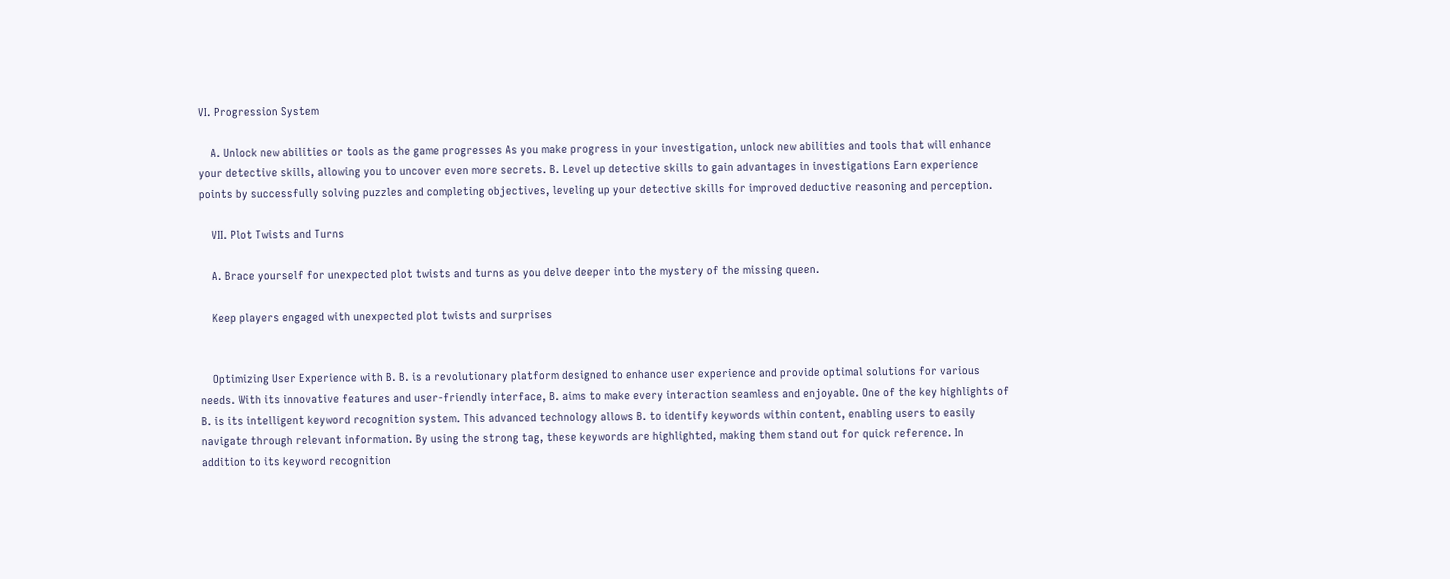VI. Progression System

    A. Unlock new abilities or tools as the game progresses As you make progress in your investigation, unlock new abilities and tools that will enhance your detective skills, allowing you to uncover even more secrets. B. Level up detective skills to gain advantages in investigations Earn experience points by successfully solving puzzles and completing objectives, leveling up your detective skills for improved deductive reasoning and perception.

    VII. Plot Twists and Turns

    A. Brace yourself for unexpected plot twists and turns as you delve deeper into the mystery of the missing queen.

    Keep players engaged with unexpected plot twists and surprises


    Optimizing User Experience with B. B. is a revolutionary platform designed to enhance user experience and provide optimal solutions for various needs. With its innovative features and user-friendly interface, B. aims to make every interaction seamless and enjoyable. One of the key highlights of B. is its intelligent keyword recognition system. This advanced technology allows B. to identify keywords within content, enabling users to easily navigate through relevant information. By using the strong tag, these keywords are highlighted, making them stand out for quick reference. In addition to its keyword recognition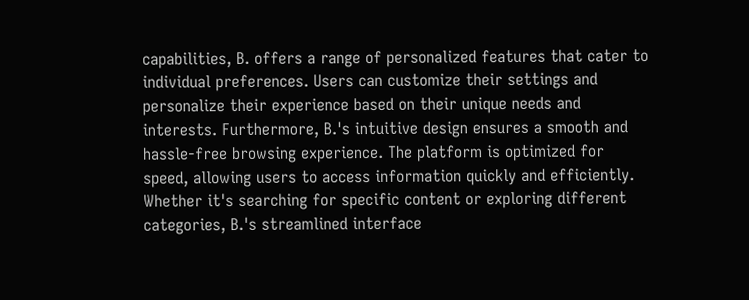capabilities, B. offers a range of personalized features that cater to individual preferences. Users can customize their settings and personalize their experience based on their unique needs and interests. Furthermore, B.'s intuitive design ensures a smooth and hassle-free browsing experience. The platform is optimized for speed, allowing users to access information quickly and efficiently. Whether it's searching for specific content or exploring different categories, B.'s streamlined interface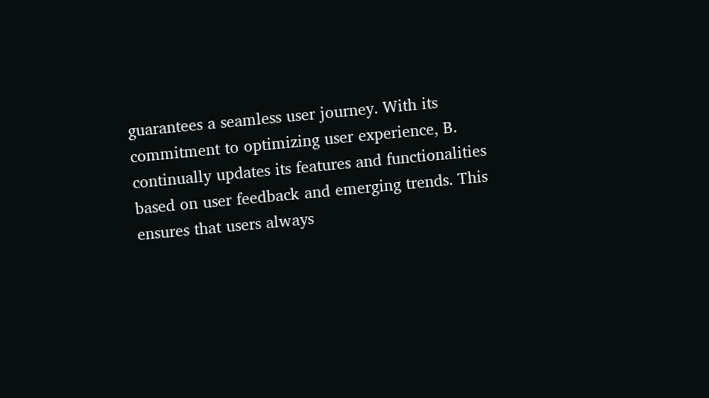guarantees a seamless user journey. With its commitment to optimizing user experience, B. continually updates its features and functionalities based on user feedback and emerging trends. This ensures that users always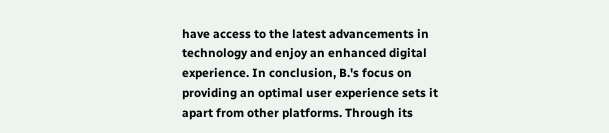have access to the latest advancements in technology and enjoy an enhanced digital experience. In conclusion, B.'s focus on providing an optimal user experience sets it apart from other platforms. Through its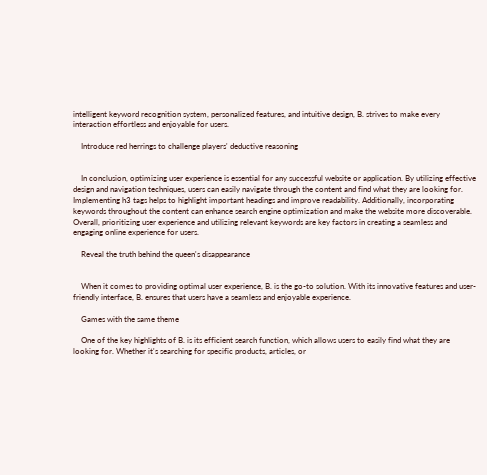intelligent keyword recognition system, personalized features, and intuitive design, B. strives to make every interaction effortless and enjoyable for users.

    Introduce red herrings to challenge players' deductive reasoning


    In conclusion, optimizing user experience is essential for any successful website or application. By utilizing effective design and navigation techniques, users can easily navigate through the content and find what they are looking for. Implementing h3 tags helps to highlight important headings and improve readability. Additionally, incorporating keywords throughout the content can enhance search engine optimization and make the website more discoverable. Overall, prioritizing user experience and utilizing relevant keywords are key factors in creating a seamless and engaging online experience for users.

    Reveal the truth behind the queen's disappearance


    When it comes to providing optimal user experience, B. is the go-to solution. With its innovative features and user-friendly interface, B. ensures that users have a seamless and enjoyable experience.

    Games with the same theme

    One of the key highlights of B. is its efficient search function, which allows users to easily find what they are looking for. Whether it's searching for specific products, articles, or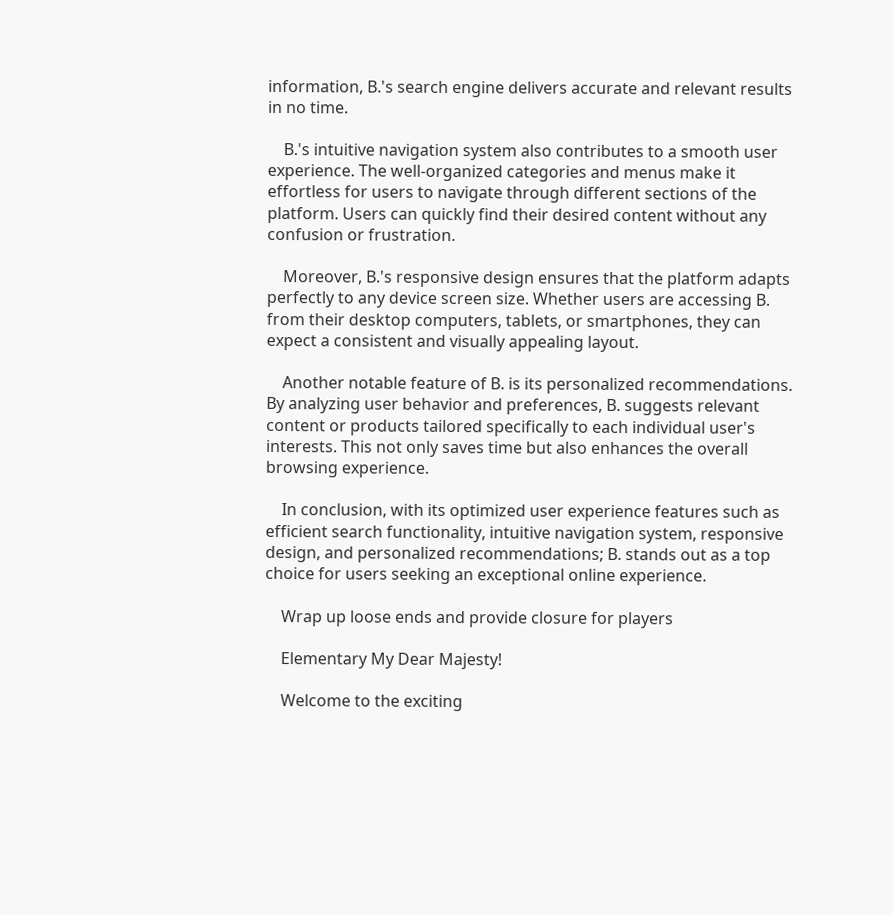information, B.'s search engine delivers accurate and relevant results in no time.

    B.'s intuitive navigation system also contributes to a smooth user experience. The well-organized categories and menus make it effortless for users to navigate through different sections of the platform. Users can quickly find their desired content without any confusion or frustration.

    Moreover, B.'s responsive design ensures that the platform adapts perfectly to any device screen size. Whether users are accessing B. from their desktop computers, tablets, or smartphones, they can expect a consistent and visually appealing layout.

    Another notable feature of B. is its personalized recommendations. By analyzing user behavior and preferences, B. suggests relevant content or products tailored specifically to each individual user's interests. This not only saves time but also enhances the overall browsing experience.

    In conclusion, with its optimized user experience features such as efficient search functionality, intuitive navigation system, responsive design, and personalized recommendations; B. stands out as a top choice for users seeking an exceptional online experience.

    Wrap up loose ends and provide closure for players

    Elementary My Dear Majesty!

    Welcome to the exciting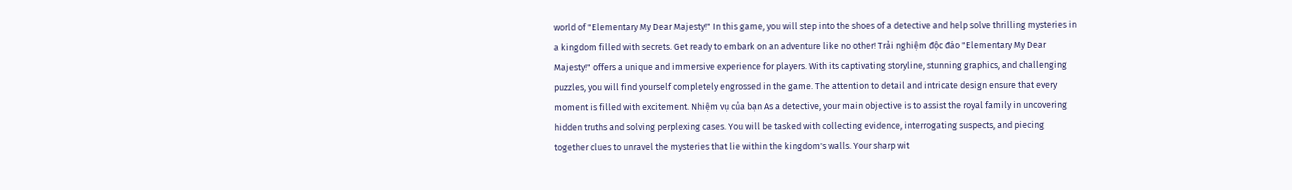world of "Elementary My Dear Majesty!" In this game, you will step into the shoes of a detective and help solve thrilling mysteries in a kingdom filled with secrets. Get ready to embark on an adventure like no other! Trải nghiệm độc đáo "Elementary My Dear Majesty!" offers a unique and immersive experience for players. With its captivating storyline, stunning graphics, and challenging puzzles, you will find yourself completely engrossed in the game. The attention to detail and intricate design ensure that every moment is filled with excitement. Nhiệm vụ của bạn As a detective, your main objective is to assist the royal family in uncovering hidden truths and solving perplexing cases. You will be tasked with collecting evidence, interrogating suspects, and piecing together clues to unravel the mysteries that lie within the kingdom's walls. Your sharp wit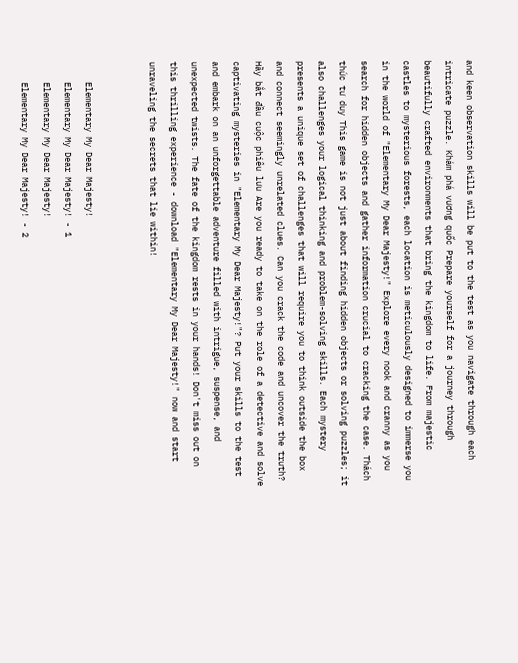and keen observation skills will be put to the test as you navigate through each intricate puzzle. Khám phá vương quốc Prepare yourself for a journey through beautifully crafted environments that bring the kingdom to life. From majestic castles to mysterious forests, each location is meticulously designed to immerse you in the world of "Elementary My Dear Majesty!" Explore every nook and cranny as you search for hidden objects and gather information crucial to cracking the case. Thách thức tư duy This game is not just about finding hidden objects or solving puzzles; it also challenges your logical thinking and problem-solving skills. Each mystery presents a unique set of challenges that will require you to think outside the box and connect seemingly unrelated clues. Can you crack the code and uncover the truth? Hãy bắt đầu cuộc phiêu lưu Are you ready to take on the role of a detective and solve captivating mysteries in "Elementary My Dear Majesty!"? Put your skills to the test and embark on an unforgettable adventure filled with intrigue, suspense, and unexpected twists. The fate of the kingdom rests in your hands! Don't miss out on this thrilling experience - download "Elementary My Dear Majesty!" now and start unraveling the secrets that lie within!


    Elementary My Dear Majesty!
    Elementary My Dear Majesty! - 1
    Elementary My Dear Majesty!
    Elementary My Dear Majesty! - 2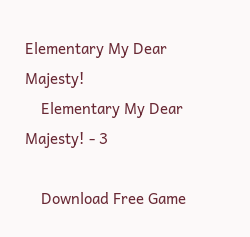Elementary My Dear Majesty!
    Elementary My Dear Majesty! - 3

    Download Free Game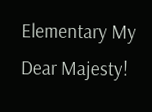Elementary My Dear Majesty!